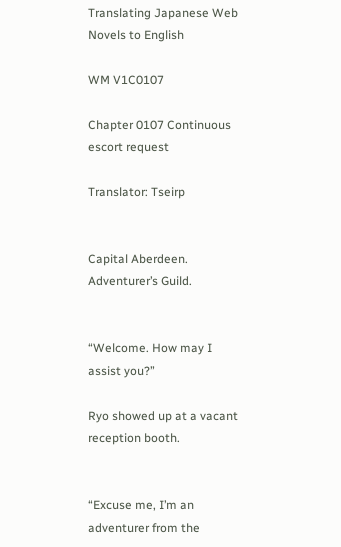Translating Japanese Web Novels to English

WM V1C0107

Chapter 0107 Continuous escort request

Translator: Tseirp


Capital Aberdeen. Adventurer’s Guild.


“Welcome. How may I assist you?”

Ryo showed up at a vacant reception booth.


“Excuse me, I’m an adventurer from the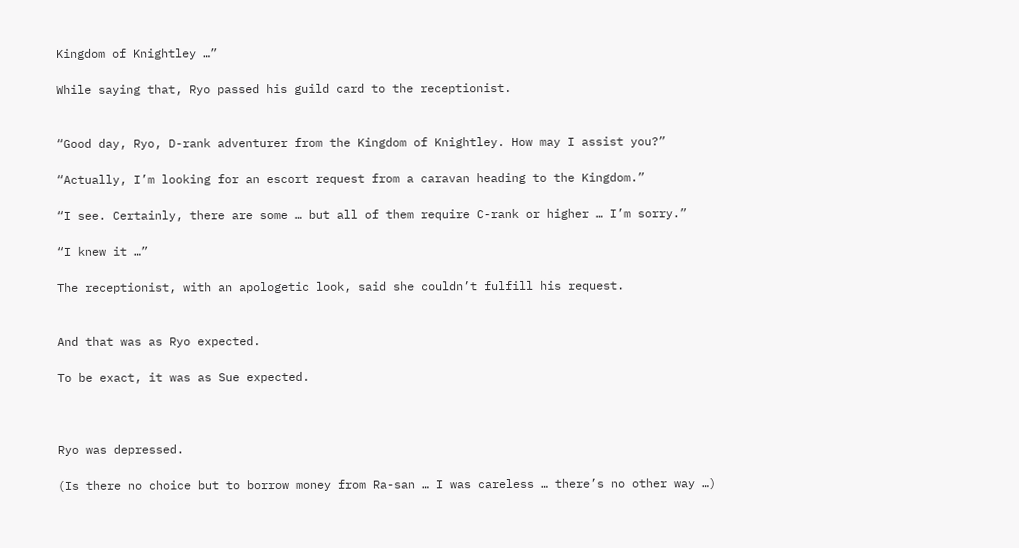Kingdom of Knightley …”

While saying that, Ryo passed his guild card to the receptionist.


“Good day, Ryo, D-rank adventurer from the Kingdom of Knightley. How may I assist you?”

“Actually, I’m looking for an escort request from a caravan heading to the Kingdom.”

“I see. Certainly, there are some … but all of them require C-rank or higher … I’m sorry.”

“I knew it …”

The receptionist, with an apologetic look, said she couldn’t fulfill his request.


And that was as Ryo expected.

To be exact, it was as Sue expected.



Ryo was depressed.

(Is there no choice but to borrow money from Ra-san … I was careless … there’s no other way …)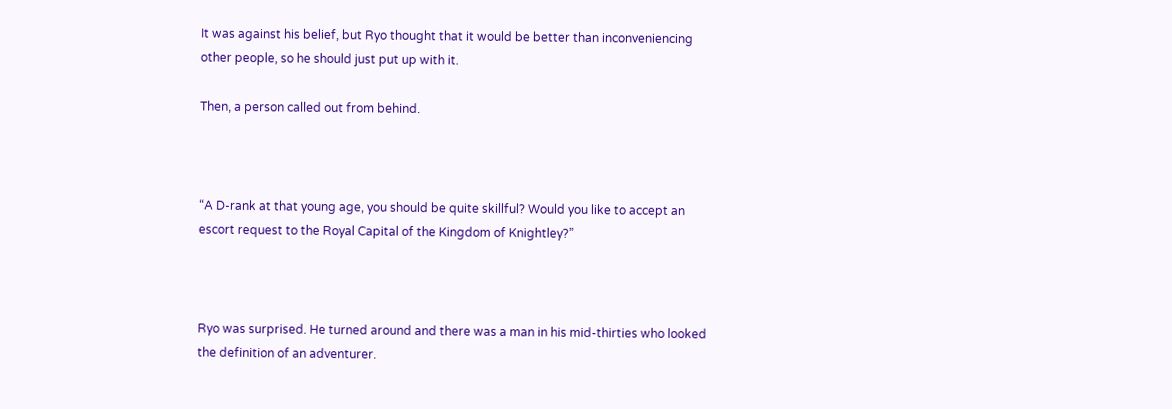It was against his belief, but Ryo thought that it would be better than inconveniencing other people, so he should just put up with it.

Then, a person called out from behind.



“A D-rank at that young age, you should be quite skillful? Would you like to accept an escort request to the Royal Capital of the Kingdom of Knightley?”



Ryo was surprised. He turned around and there was a man in his mid-thirties who looked the definition of an adventurer.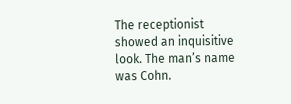The receptionist showed an inquisitive look. The man’s name was Cohn.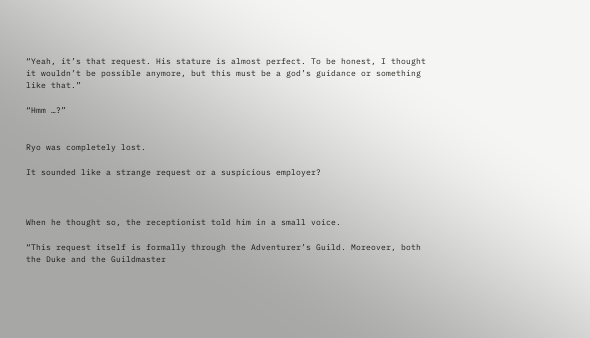“Yeah, it’s that request. His stature is almost perfect. To be honest, I thought it wouldn’t be possible anymore, but this must be a god’s guidance or something like that.”

“Hmm …?”


Ryo was completely lost.

It sounded like a strange request or a suspicious employer?



When he thought so, the receptionist told him in a small voice.

“This request itself is formally through the Adventurer’s Guild. Moreover, both the Duke and the Guildmaster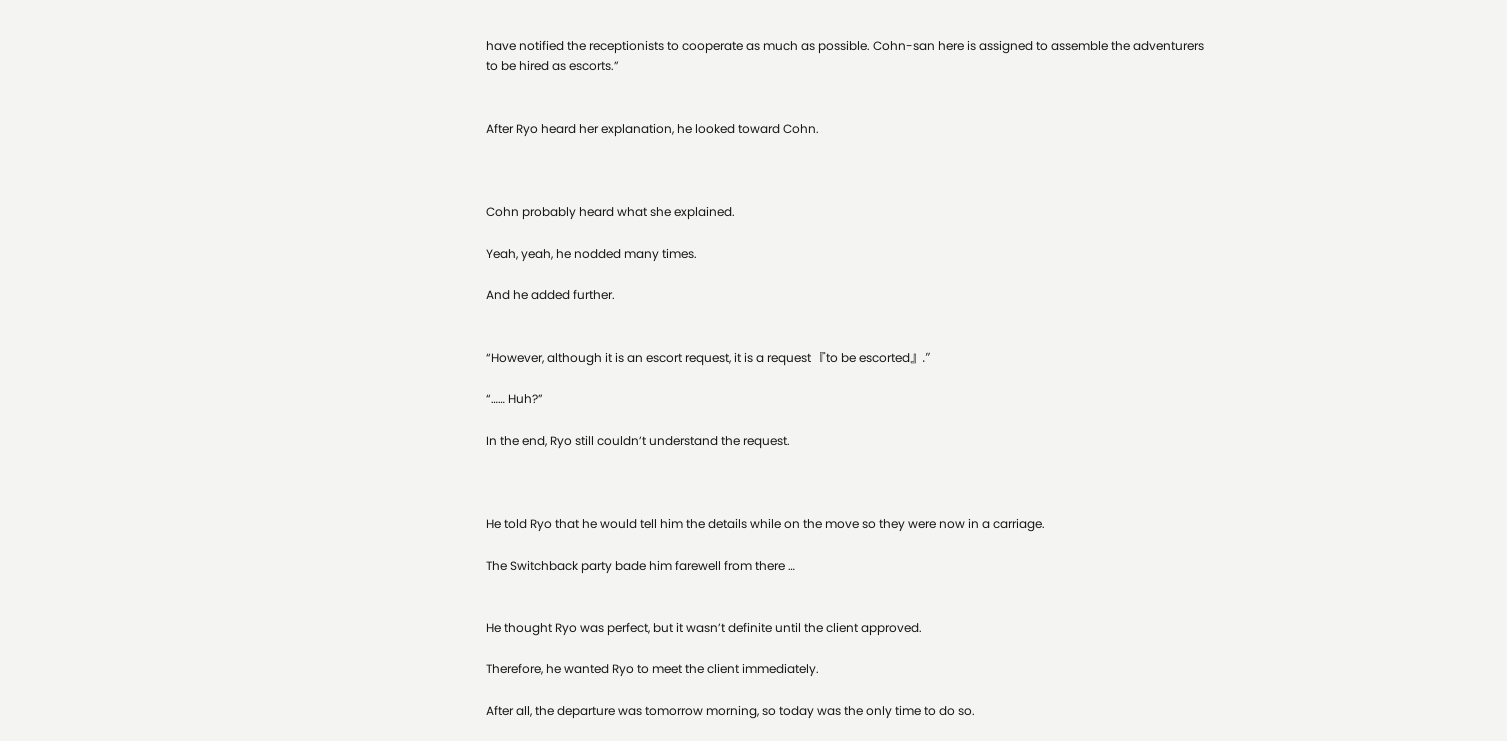have notified the receptionists to cooperate as much as possible. Cohn-san here is assigned to assemble the adventurers to be hired as escorts.”


After Ryo heard her explanation, he looked toward Cohn.



Cohn probably heard what she explained.

Yeah, yeah, he nodded many times.

And he added further.


“However, although it is an escort request, it is a request 『to be escorted』.”

“…… Huh?”

In the end, Ryo still couldn’t understand the request.



He told Ryo that he would tell him the details while on the move so they were now in a carriage.

The Switchback party bade him farewell from there …


He thought Ryo was perfect, but it wasn’t definite until the client approved.

Therefore, he wanted Ryo to meet the client immediately.

After all, the departure was tomorrow morning, so today was the only time to do so.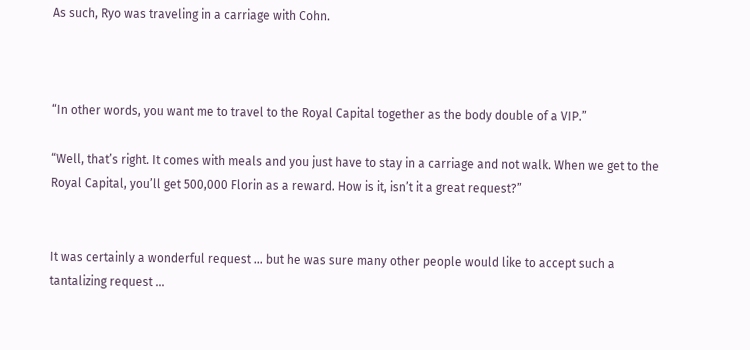As such, Ryo was traveling in a carriage with Cohn.



“In other words, you want me to travel to the Royal Capital together as the body double of a VIP.”

“Well, that’s right. It comes with meals and you just have to stay in a carriage and not walk. When we get to the Royal Capital, you’ll get 500,000 Florin as a reward. How is it, isn’t it a great request?”


It was certainly a wonderful request … but he was sure many other people would like to accept such a tantalizing request …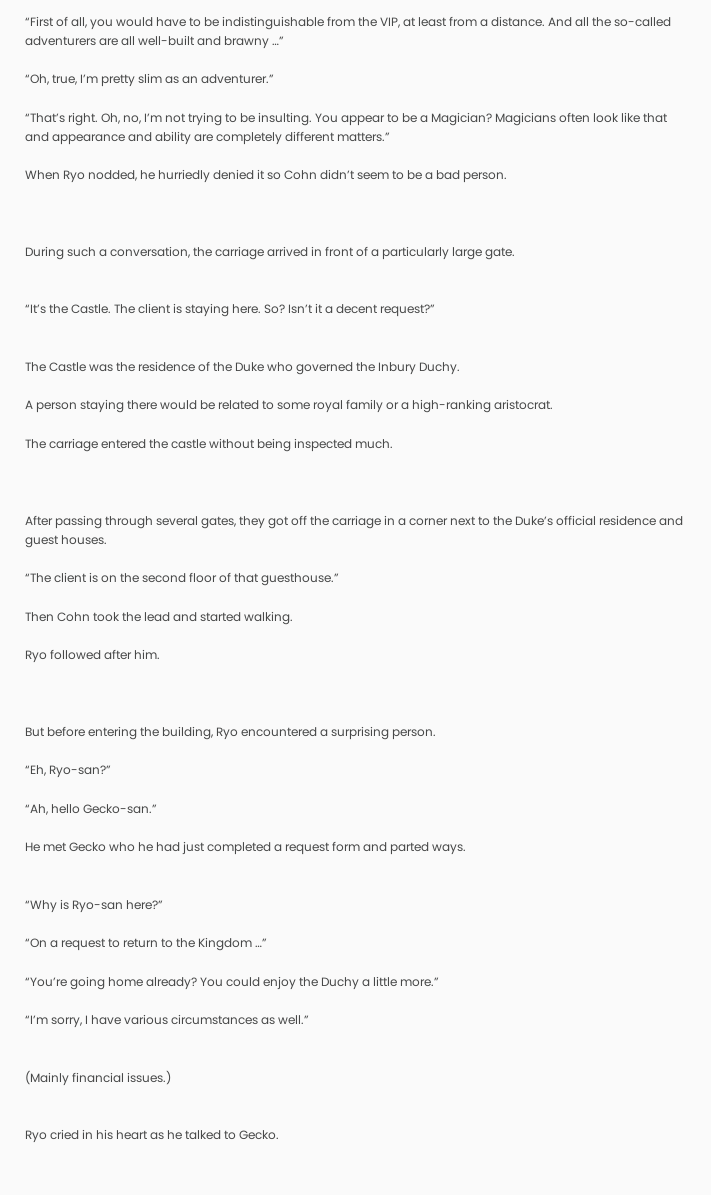“First of all, you would have to be indistinguishable from the VIP, at least from a distance. And all the so-called adventurers are all well-built and brawny …”

“Oh, true, I’m pretty slim as an adventurer.”

“That’s right. Oh, no, I’m not trying to be insulting. You appear to be a Magician? Magicians often look like that and appearance and ability are completely different matters.”

When Ryo nodded, he hurriedly denied it so Cohn didn’t seem to be a bad person.



During such a conversation, the carriage arrived in front of a particularly large gate.


“It’s the Castle. The client is staying here. So? Isn’t it a decent request?”


The Castle was the residence of the Duke who governed the Inbury Duchy.

A person staying there would be related to some royal family or a high-ranking aristocrat.

The carriage entered the castle without being inspected much.



After passing through several gates, they got off the carriage in a corner next to the Duke’s official residence and guest houses.

“The client is on the second floor of that guesthouse.”

Then Cohn took the lead and started walking.

Ryo followed after him.



But before entering the building, Ryo encountered a surprising person.

“Eh, Ryo-san?”

“Ah, hello Gecko-san.”

He met Gecko who he had just completed a request form and parted ways.


“Why is Ryo-san here?”

“On a request to return to the Kingdom …”

“You’re going home already? You could enjoy the Duchy a little more.”

“I’m sorry, I have various circumstances as well.”


(Mainly financial issues.)


Ryo cried in his heart as he talked to Gecko.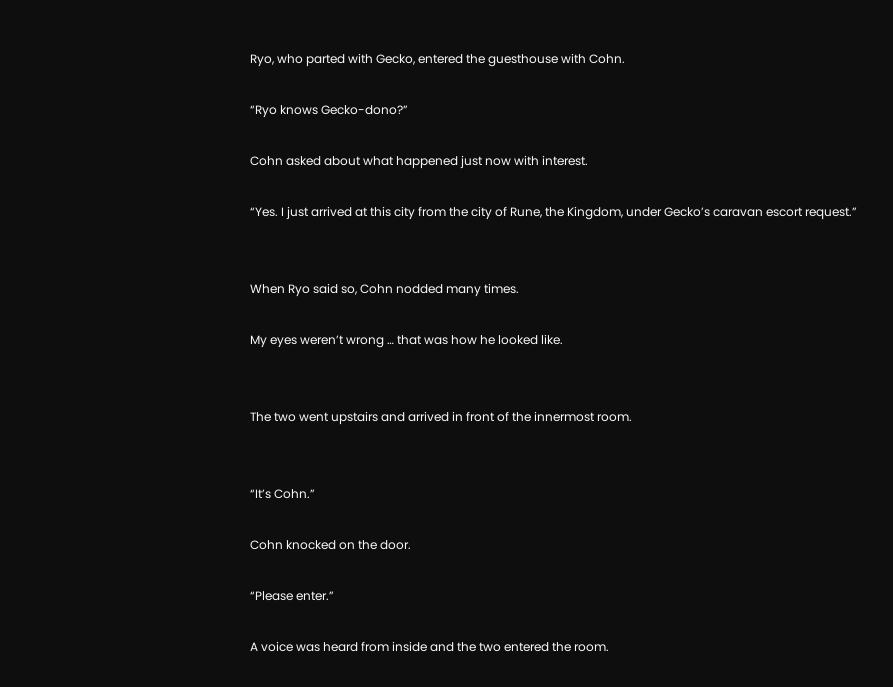Ryo, who parted with Gecko, entered the guesthouse with Cohn.

“Ryo knows Gecko-dono?”

Cohn asked about what happened just now with interest.

“Yes. I just arrived at this city from the city of Rune, the Kingdom, under Gecko’s caravan escort request.”


When Ryo said so, Cohn nodded many times.

My eyes weren’t wrong … that was how he looked like.


The two went upstairs and arrived in front of the innermost room.


“It’s Cohn.”

Cohn knocked on the door.

“Please enter.”

A voice was heard from inside and the two entered the room.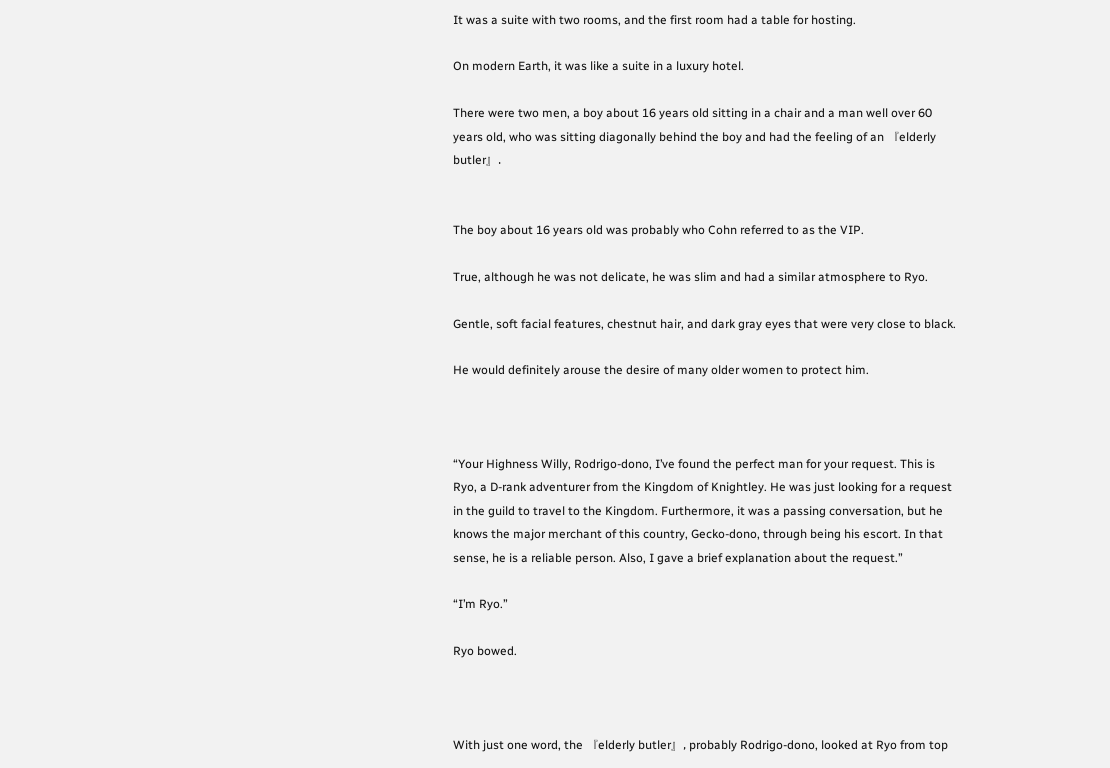It was a suite with two rooms, and the first room had a table for hosting.

On modern Earth, it was like a suite in a luxury hotel.

There were two men, a boy about 16 years old sitting in a chair and a man well over 60 years old, who was sitting diagonally behind the boy and had the feeling of an 『elderly butler』.


The boy about 16 years old was probably who Cohn referred to as the VIP.

True, although he was not delicate, he was slim and had a similar atmosphere to Ryo.

Gentle, soft facial features, chestnut hair, and dark gray eyes that were very close to black.

He would definitely arouse the desire of many older women to protect him.



“Your Highness Willy, Rodrigo-dono, I’ve found the perfect man for your request. This is Ryo, a D-rank adventurer from the Kingdom of Knightley. He was just looking for a request in the guild to travel to the Kingdom. Furthermore, it was a passing conversation, but he knows the major merchant of this country, Gecko-dono, through being his escort. In that sense, he is a reliable person. Also, I gave a brief explanation about the request.”

“I’m Ryo.”

Ryo bowed.



With just one word, the 『elderly butler』, probably Rodrigo-dono, looked at Ryo from top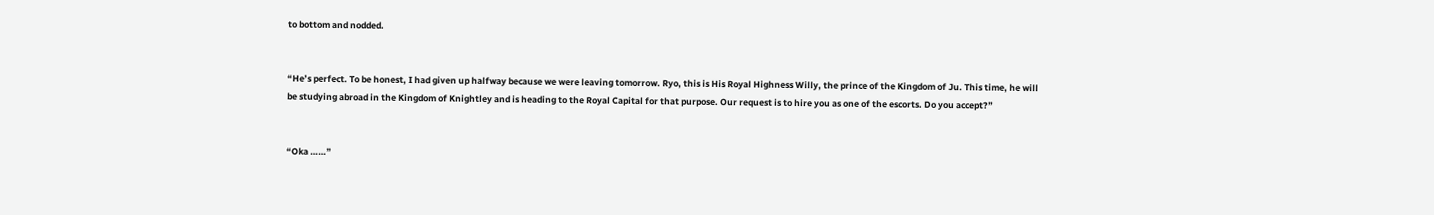to bottom and nodded.


“He’s perfect. To be honest, I had given up halfway because we were leaving tomorrow. Ryo, this is His Royal Highness Willy, the prince of the Kingdom of Ju. This time, he will be studying abroad in the Kingdom of Knightley and is heading to the Royal Capital for that purpose. Our request is to hire you as one of the escorts. Do you accept?”


“Oka ……”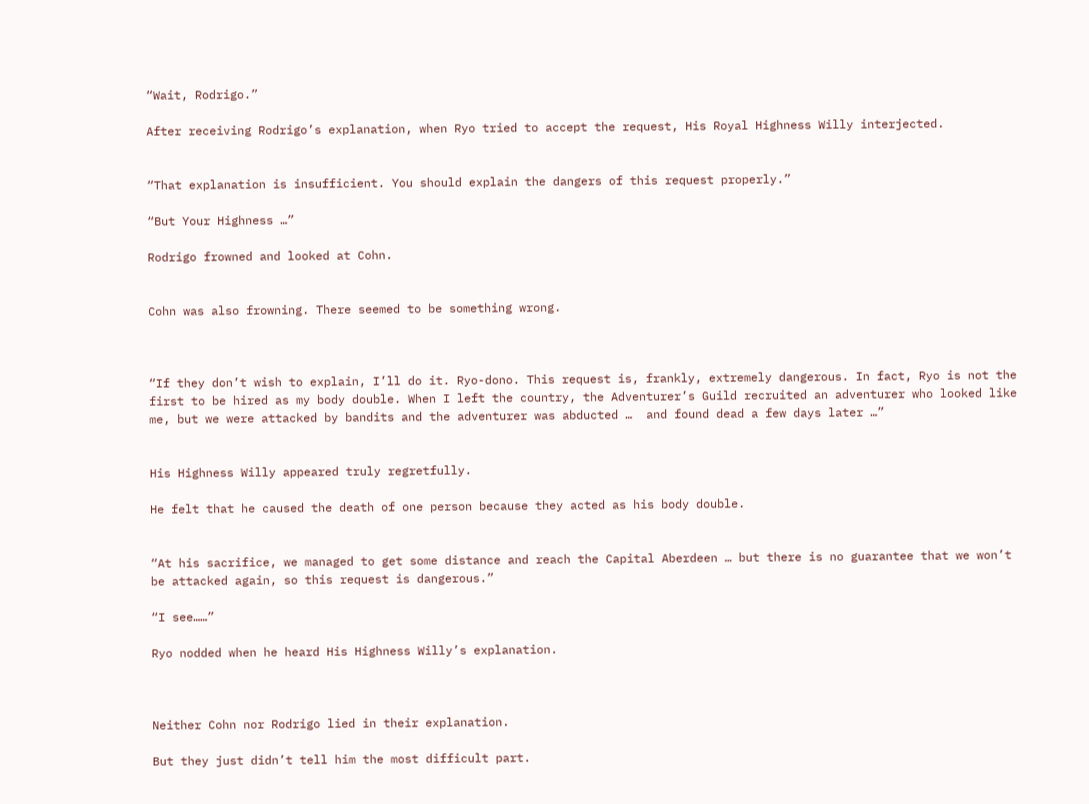“Wait, Rodrigo.”

After receiving Rodrigo’s explanation, when Ryo tried to accept the request, His Royal Highness Willy interjected.


“That explanation is insufficient. You should explain the dangers of this request properly.”

“But Your Highness …”

Rodrigo frowned and looked at Cohn.


Cohn was also frowning. There seemed to be something wrong.



“If they don’t wish to explain, I’ll do it. Ryo-dono. This request is, frankly, extremely dangerous. In fact, Ryo is not the first to be hired as my body double. When I left the country, the Adventurer’s Guild recruited an adventurer who looked like me, but we were attacked by bandits and the adventurer was abducted …  and found dead a few days later …”


His Highness Willy appeared truly regretfully.

He felt that he caused the death of one person because they acted as his body double.


“At his sacrifice, we managed to get some distance and reach the Capital Aberdeen … but there is no guarantee that we won’t be attacked again, so this request is dangerous.”

“I see……”

Ryo nodded when he heard His Highness Willy’s explanation.



Neither Cohn nor Rodrigo lied in their explanation.

But they just didn’t tell him the most difficult part.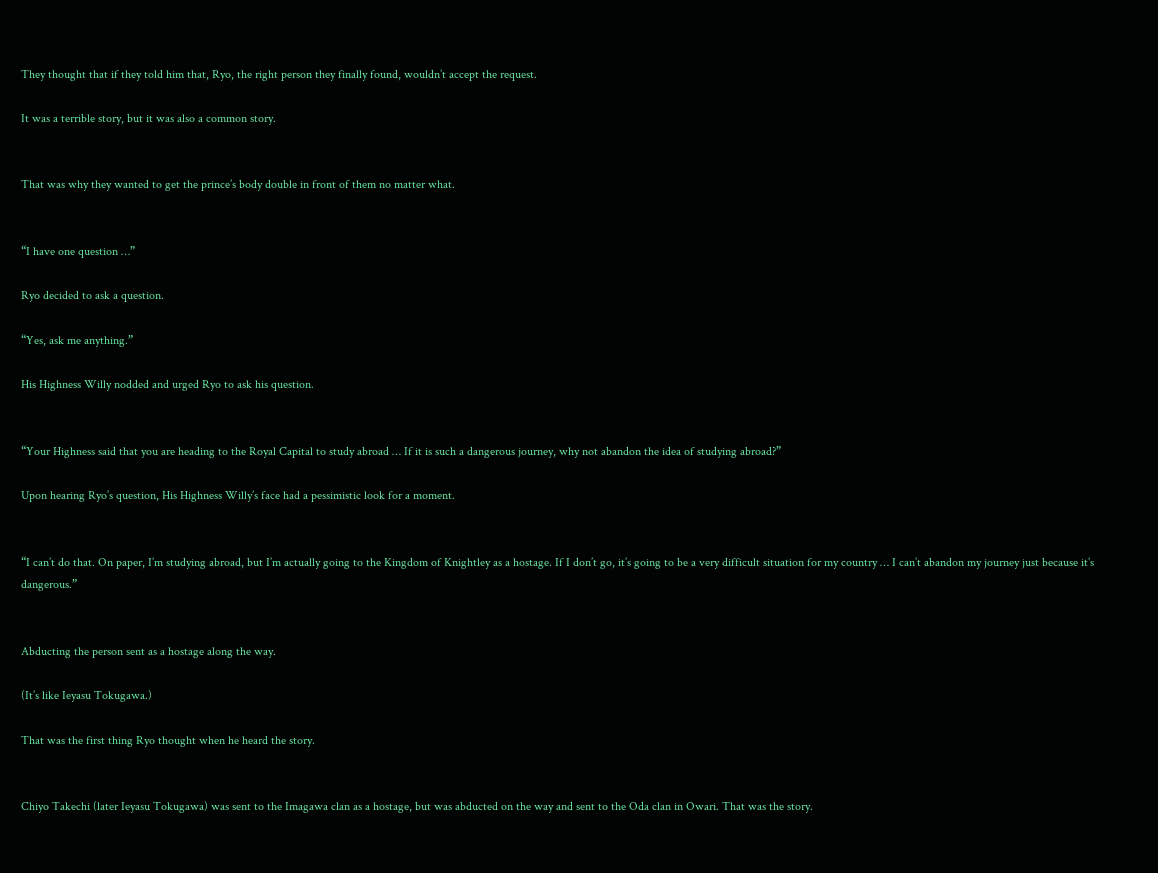They thought that if they told him that, Ryo, the right person they finally found, wouldn’t accept the request.

It was a terrible story, but it was also a common story.


That was why they wanted to get the prince’s body double in front of them no matter what.


“I have one question …”

Ryo decided to ask a question.

“Yes, ask me anything.”

His Highness Willy nodded and urged Ryo to ask his question.


“Your Highness said that you are heading to the Royal Capital to study abroad … If it is such a dangerous journey, why not abandon the idea of studying abroad?”

Upon hearing Ryo’s question, His Highness Willy’s face had a pessimistic look for a moment.


“I can’t do that. On paper, I’m studying abroad, but I’m actually going to the Kingdom of Knightley as a hostage. If I don’t go, it’s going to be a very difficult situation for my country … I can’t abandon my journey just because it’s dangerous.”


Abducting the person sent as a hostage along the way.

(It’s like Ieyasu Tokugawa.)

That was the first thing Ryo thought when he heard the story.


Chiyo Takechi (later Ieyasu Tokugawa) was sent to the Imagawa clan as a hostage, but was abducted on the way and sent to the Oda clan in Owari. That was the story.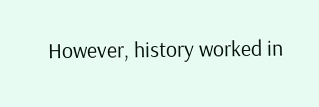However, history worked in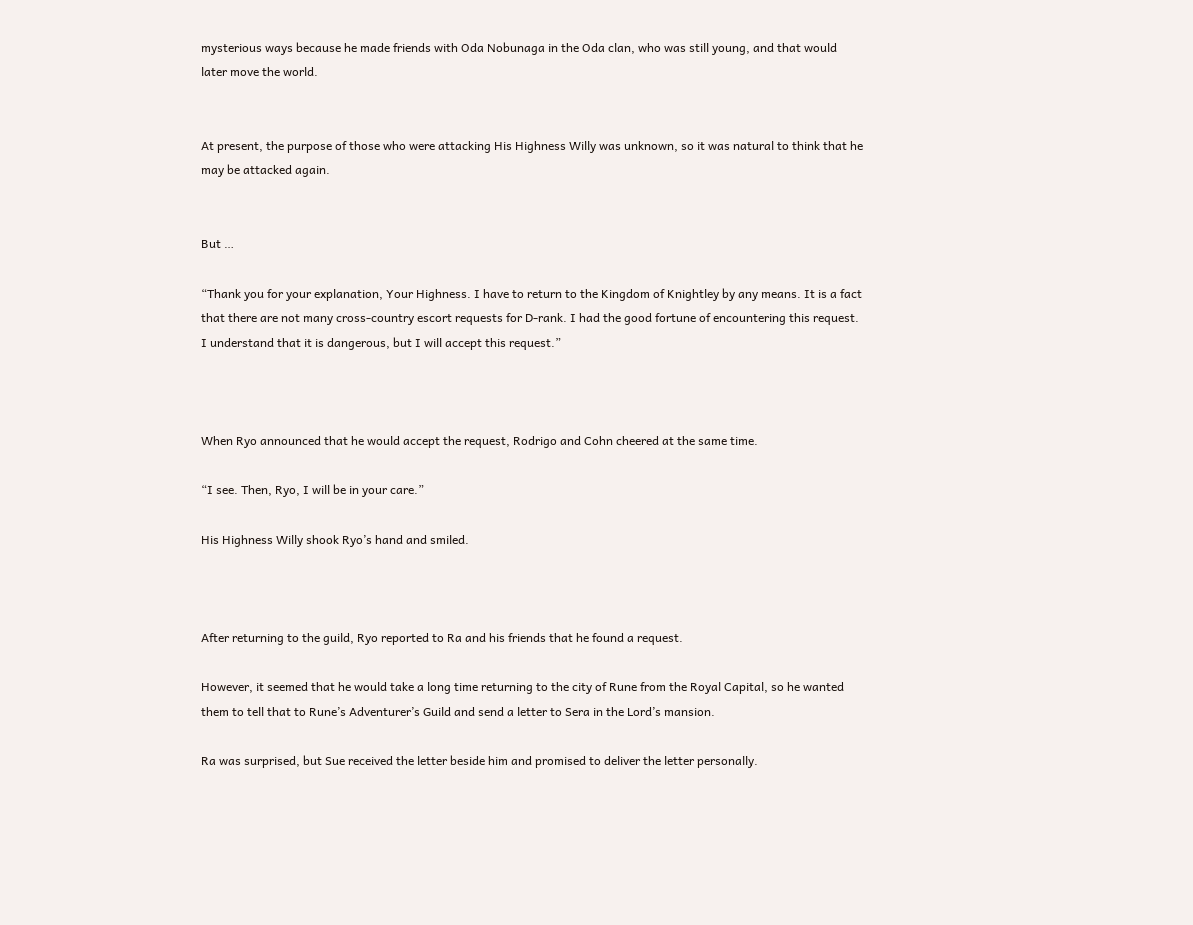mysterious ways because he made friends with Oda Nobunaga in the Oda clan, who was still young, and that would later move the world.


At present, the purpose of those who were attacking His Highness Willy was unknown, so it was natural to think that he may be attacked again.


But …

“Thank you for your explanation, Your Highness. I have to return to the Kingdom of Knightley by any means. It is a fact that there are not many cross-country escort requests for D-rank. I had the good fortune of encountering this request. I understand that it is dangerous, but I will accept this request.”



When Ryo announced that he would accept the request, Rodrigo and Cohn cheered at the same time.

“I see. Then, Ryo, I will be in your care.”

His Highness Willy shook Ryo’s hand and smiled.



After returning to the guild, Ryo reported to Ra and his friends that he found a request.

However, it seemed that he would take a long time returning to the city of Rune from the Royal Capital, so he wanted them to tell that to Rune’s Adventurer’s Guild and send a letter to Sera in the Lord’s mansion.

Ra was surprised, but Sue received the letter beside him and promised to deliver the letter personally.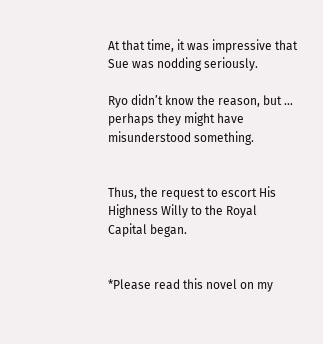At that time, it was impressive that Sue was nodding seriously.

Ryo didn’t know the reason, but … perhaps they might have misunderstood something.


Thus, the request to escort His Highness Willy to the Royal Capital began.


*Please read this novel on my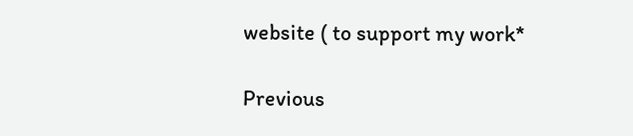website ( to support my work*

Previous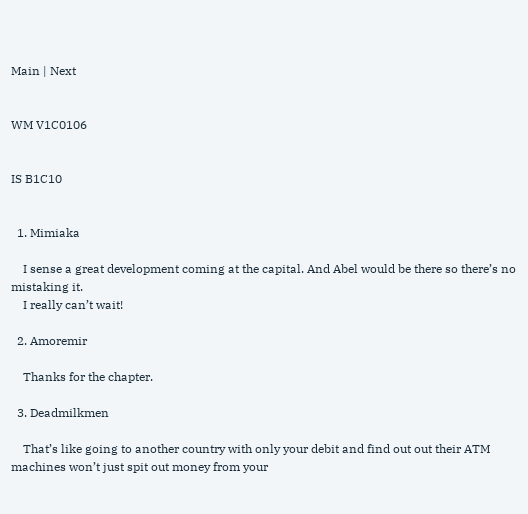Main | Next


WM V1C0106


IS B1C10


  1. Mimiaka

    I sense a great development coming at the capital. And Abel would be there so there’s no mistaking it.
    I really can’t wait!

  2. Amoremir

    Thanks for the chapter.

  3. Deadmilkmen

    That’s like going to another country with only your debit and find out out their ATM machines won’t just spit out money from your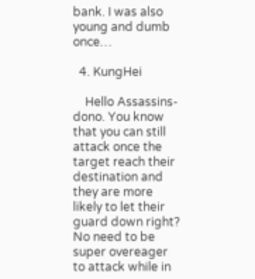bank. I was also young and dumb once…

  4. KungHei

    Hello Assassins-dono. You know that you can still attack once the target reach their destination and they are more likely to let their guard down right? No need to be super overeager to attack while in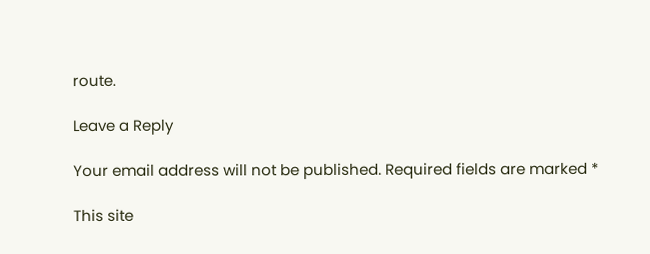route.

Leave a Reply

Your email address will not be published. Required fields are marked *

This site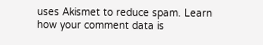uses Akismet to reduce spam. Learn how your comment data is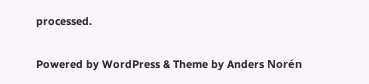processed.

Powered by WordPress & Theme by Anders Norén